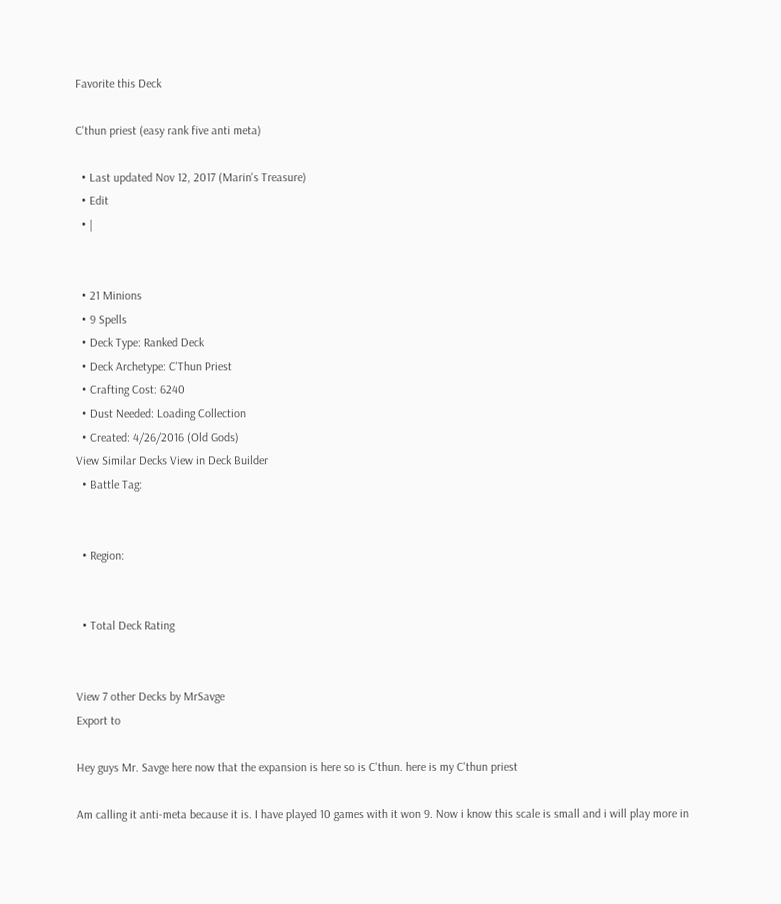Favorite this Deck

C'thun priest (easy rank five anti meta)

  • Last updated Nov 12, 2017 (Marin's Treasure)
  • Edit
  • |


  • 21 Minions
  • 9 Spells
  • Deck Type: Ranked Deck
  • Deck Archetype: C'Thun Priest
  • Crafting Cost: 6240
  • Dust Needed: Loading Collection
  • Created: 4/26/2016 (Old Gods)
View Similar Decks View in Deck Builder
  • Battle Tag:


  • Region:


  • Total Deck Rating


View 7 other Decks by MrSavge
Export to

Hey guys Mr. Savge here now that the expansion is here so is C'thun. here is my C'thun priest

Am calling it anti-meta because it is. I have played 10 games with it won 9. Now i know this scale is small and i will play more in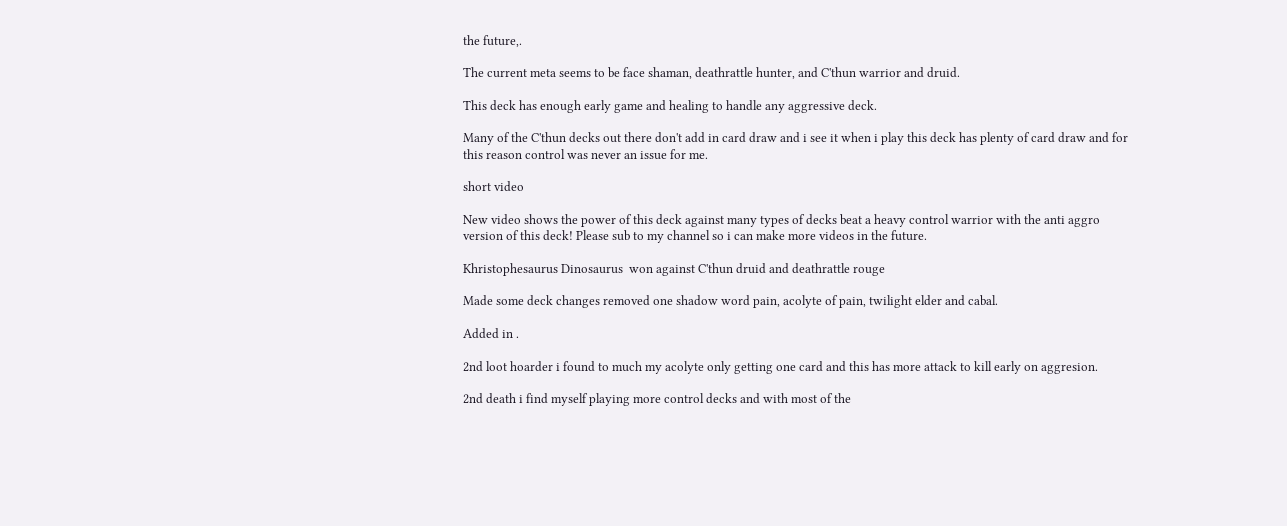the future,.

The current meta seems to be face shaman, deathrattle hunter, and C'thun warrior and druid.

This deck has enough early game and healing to handle any aggressive deck.

Many of the C'thun decks out there don't add in card draw and i see it when i play this deck has plenty of card draw and for this reason control was never an issue for me.

short video

New video shows the power of this deck against many types of decks beat a heavy control warrior with the anti aggro version of this deck! Please sub to my channel so i can make more videos in the future.

Khristophesaurus Dinosaurus  won against C'thun druid and deathrattle rouge

Made some deck changes removed one shadow word pain, acolyte of pain, twilight elder and cabal.

Added in .

2nd loot hoarder i found to much my acolyte only getting one card and this has more attack to kill early on aggresion.

2nd death i find myself playing more control decks and with most of the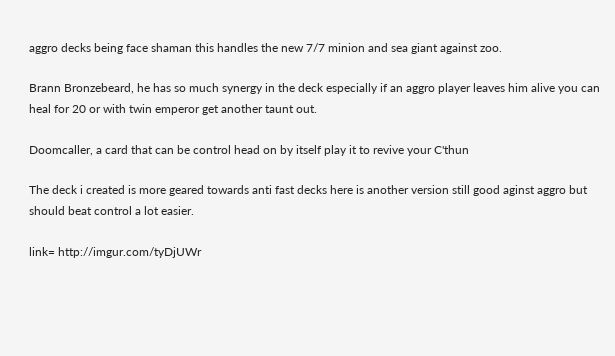aggro decks being face shaman this handles the new 7/7 minion and sea giant against zoo.

Brann Bronzebeard, he has so much synergy in the deck especially if an aggro player leaves him alive you can heal for 20 or with twin emperor get another taunt out.

Doomcaller, a card that can be control head on by itself play it to revive your C'thun

The deck i created is more geared towards anti fast decks here is another version still good aginst aggro but should beat control a lot easier.

link= http://imgur.com/tyDjUWr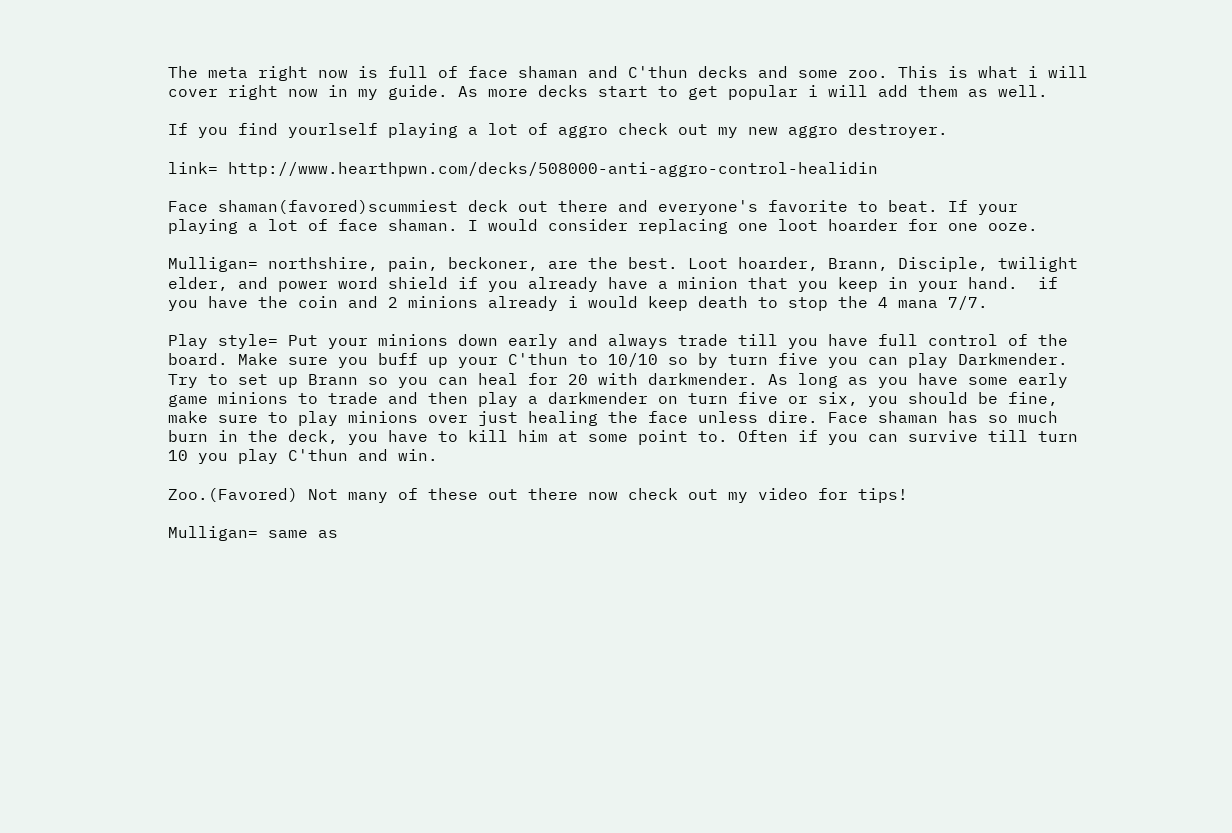The meta right now is full of face shaman and C'thun decks and some zoo. This is what i will cover right now in my guide. As more decks start to get popular i will add them as well.

If you find yourlself playing a lot of aggro check out my new aggro destroyer.

link= http://www.hearthpwn.com/decks/508000-anti-aggro-control-healidin

Face shaman(favored)scummiest deck out there and everyone's favorite to beat. If your playing a lot of face shaman. I would consider replacing one loot hoarder for one ooze.

Mulligan= northshire, pain, beckoner, are the best. Loot hoarder, Brann, Disciple, twilight elder, and power word shield if you already have a minion that you keep in your hand.  if you have the coin and 2 minions already i would keep death to stop the 4 mana 7/7.

Play style= Put your minions down early and always trade till you have full control of the board. Make sure you buff up your C'thun to 10/10 so by turn five you can play Darkmender. Try to set up Brann so you can heal for 20 with darkmender. As long as you have some early game minions to trade and then play a darkmender on turn five or six, you should be fine, make sure to play minions over just healing the face unless dire. Face shaman has so much burn in the deck, you have to kill him at some point to. Often if you can survive till turn 10 you play C'thun and win.

Zoo.(Favored) Not many of these out there now check out my video for tips!

Mulligan= same as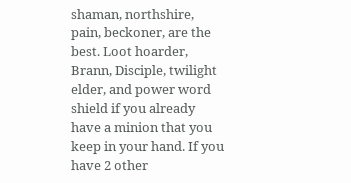shaman, northshire, pain, beckoner, are the best. Loot hoarder, Brann, Disciple, twilight elder, and power word shield if you already have a minion that you keep in your hand. If you have 2 other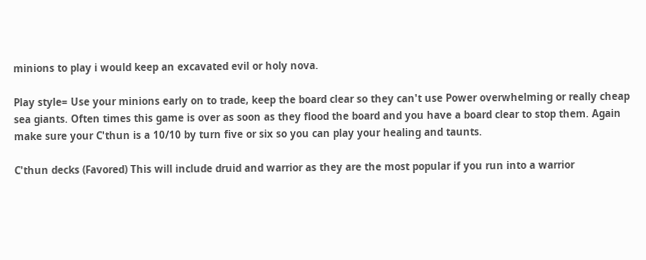minions to play i would keep an excavated evil or holy nova.

Play style= Use your minions early on to trade, keep the board clear so they can't use Power overwhelming or really cheap sea giants. Often times this game is over as soon as they flood the board and you have a board clear to stop them. Again make sure your C'thun is a 10/10 by turn five or six so you can play your healing and taunts.

C'thun decks (Favored) This will include druid and warrior as they are the most popular if you run into a warrior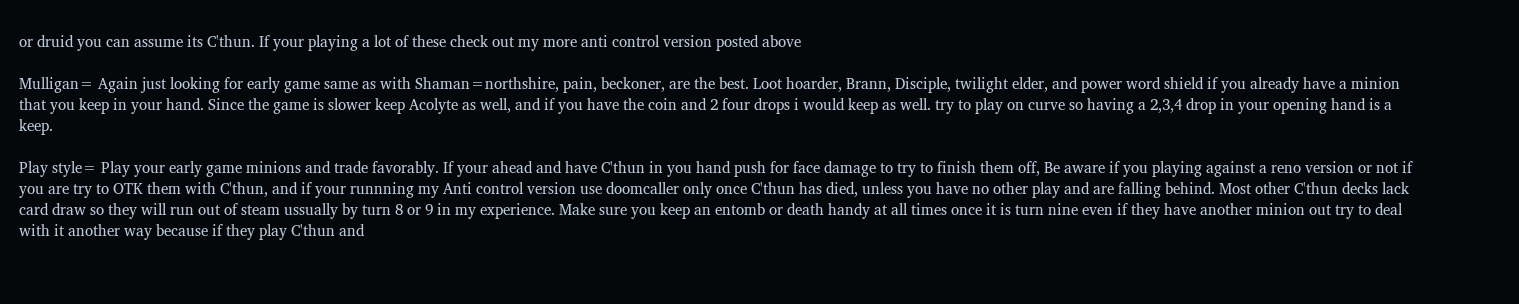or druid you can assume its C'thun. If your playing a lot of these check out my more anti control version posted above

Mulligan= Again just looking for early game same as with Shaman=northshire, pain, beckoner, are the best. Loot hoarder, Brann, Disciple, twilight elder, and power word shield if you already have a minion that you keep in your hand. Since the game is slower keep Acolyte as well, and if you have the coin and 2 four drops i would keep as well. try to play on curve so having a 2,3,4 drop in your opening hand is a keep.

Play style= Play your early game minions and trade favorably. If your ahead and have C'thun in you hand push for face damage to try to finish them off, Be aware if you playing against a reno version or not if you are try to OTK them with C'thun, and if your runnning my Anti control version use doomcaller only once C'thun has died, unless you have no other play and are falling behind. Most other C'thun decks lack card draw so they will run out of steam ussually by turn 8 or 9 in my experience. Make sure you keep an entomb or death handy at all times once it is turn nine even if they have another minion out try to deal with it another way because if they play C'thun and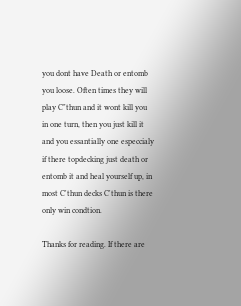you dont have Death or entomb you loose. Often times they will play C"thun and it wont kill you in one turn, then you just kill it and you essantially one especcialy if there topdecking just death or entomb it and heal yourself up, in most C'thun decks C'thun is there only win condtion.

Thanks for reading. If there are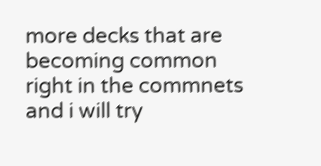more decks that are becoming common right in the commnets and i will try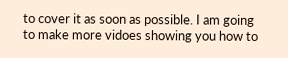to cover it as soon as possible. I am going to make more vidoes showing you how to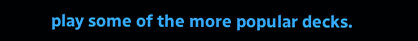play some of the more popular decks.